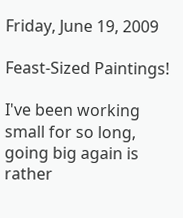Friday, June 19, 2009

Feast-Sized Paintings!

I've been working small for so long, going big again is rather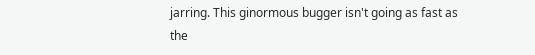jarring. This ginormous bugger isn't going as fast as the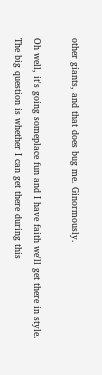other giants, and that does bug me. Ginormously.

Oh well, it's going someplace fun and I have faith we'll get there in style. The big question is whether I can get there during this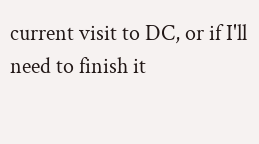current visit to DC, or if I'll need to finish it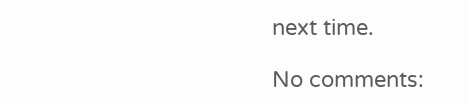next time.

No comments: